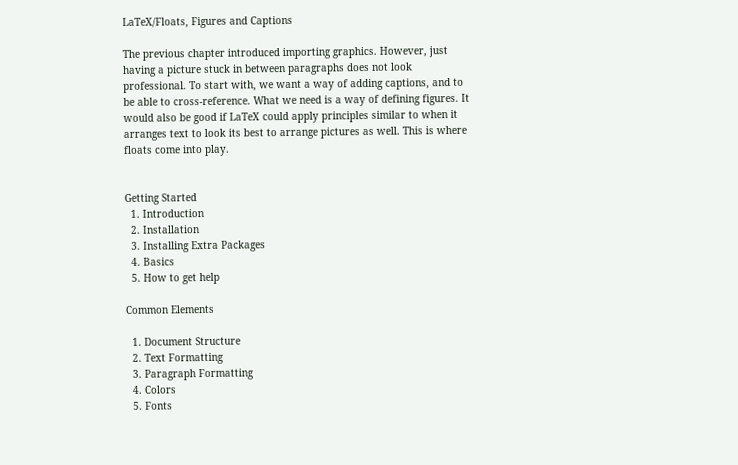LaTeX/Floats, Figures and Captions

The previous chapter introduced importing graphics. However, just having a picture stuck in between paragraphs does not look professional. To start with, we want a way of adding captions, and to be able to cross-reference. What we need is a way of defining figures. It would also be good if LaTeX could apply principles similar to when it arranges text to look its best to arrange pictures as well. This is where floats come into play.


Getting Started
  1. Introduction
  2. Installation
  3. Installing Extra Packages
  4. Basics
  5. How to get help

Common Elements

  1. Document Structure
  2. Text Formatting
  3. Paragraph Formatting
  4. Colors
  5. Fonts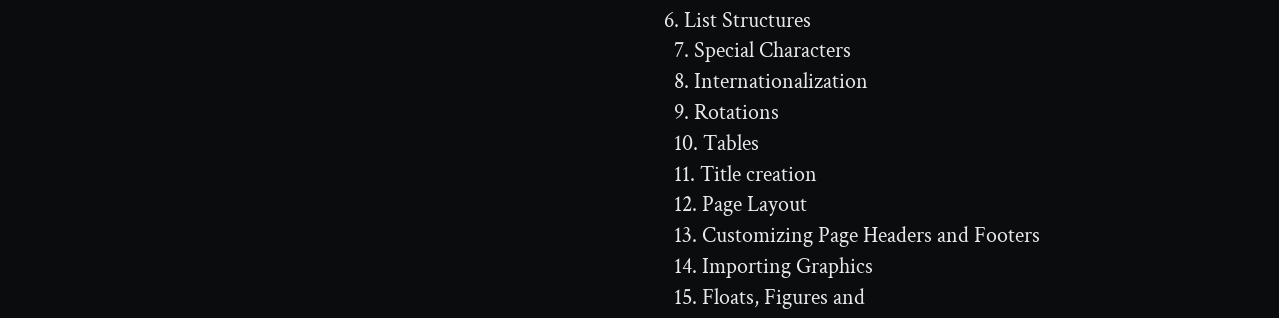6. List Structures
  7. Special Characters
  8. Internationalization
  9. Rotations
  10. Tables
  11. Title creation
  12. Page Layout
  13. Customizing Page Headers and Footers
  14. Importing Graphics
  15. Floats, Figures and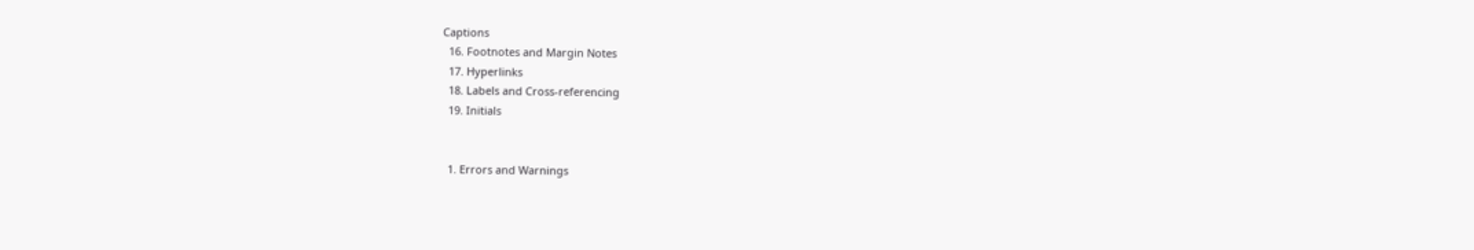Captions
  16. Footnotes and Margin Notes
  17. Hyperlinks
  18. Labels and Cross-referencing
  19. Initials


  1. Errors and Warnings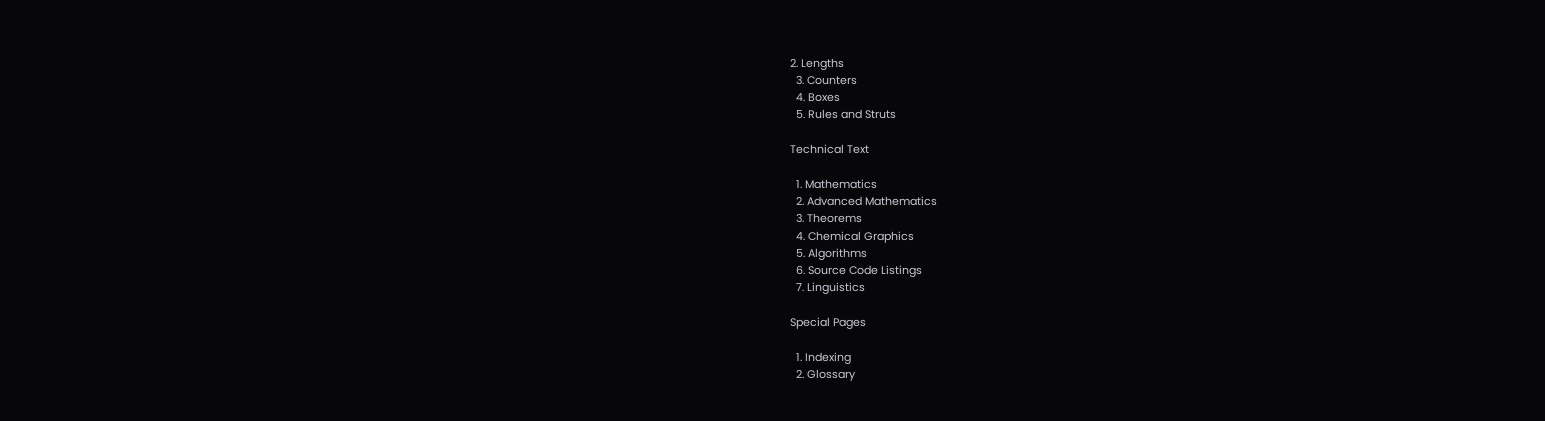2. Lengths
  3. Counters
  4. Boxes
  5. Rules and Struts

Technical Text

  1. Mathematics
  2. Advanced Mathematics
  3. Theorems
  4. Chemical Graphics
  5. Algorithms
  6. Source Code Listings
  7. Linguistics

Special Pages

  1. Indexing
  2. Glossary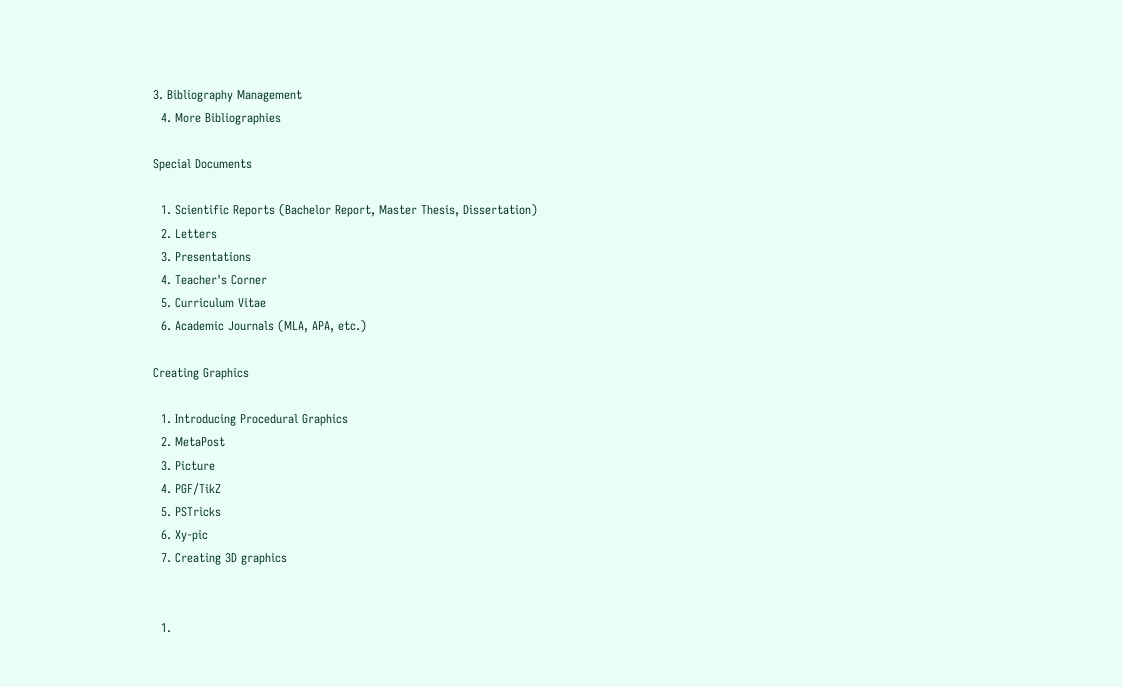3. Bibliography Management
  4. More Bibliographies

Special Documents

  1. Scientific Reports (Bachelor Report, Master Thesis, Dissertation)
  2. Letters
  3. Presentations
  4. Teacher's Corner
  5. Curriculum Vitae
  6. Academic Journals (MLA, APA, etc.)

Creating Graphics

  1. Introducing Procedural Graphics
  2. MetaPost
  3. Picture
  4. PGF/TikZ
  5. PSTricks
  6. Xy-pic
  7. Creating 3D graphics


  1.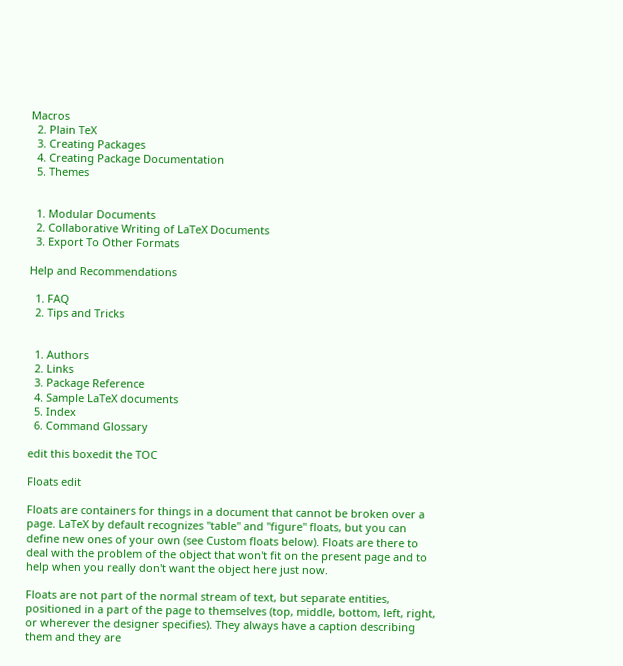Macros
  2. Plain TeX
  3. Creating Packages
  4. Creating Package Documentation
  5. Themes


  1. Modular Documents
  2. Collaborative Writing of LaTeX Documents
  3. Export To Other Formats

Help and Recommendations

  1. FAQ
  2. Tips and Tricks


  1. Authors
  2. Links
  3. Package Reference
  4. Sample LaTeX documents
  5. Index
  6. Command Glossary

edit this boxedit the TOC

Floats edit

Floats are containers for things in a document that cannot be broken over a page. LaTeX by default recognizes "table" and "figure" floats, but you can define new ones of your own (see Custom floats below). Floats are there to deal with the problem of the object that won't fit on the present page and to help when you really don't want the object here just now.

Floats are not part of the normal stream of text, but separate entities, positioned in a part of the page to themselves (top, middle, bottom, left, right, or wherever the designer specifies). They always have a caption describing them and they are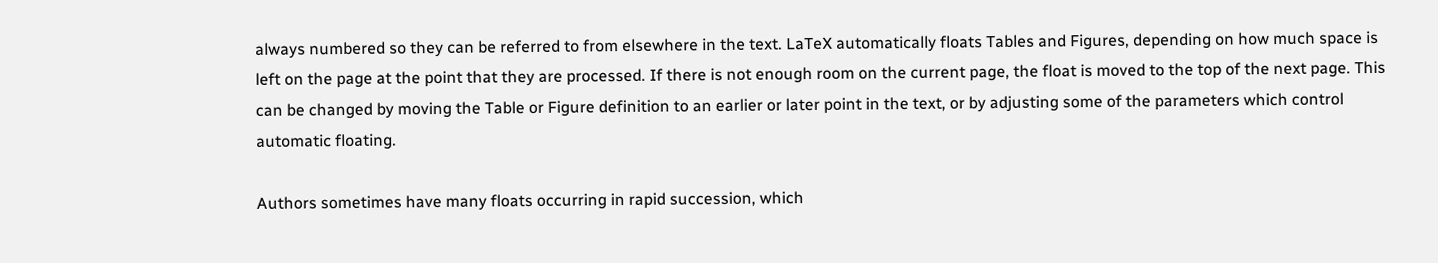always numbered so they can be referred to from elsewhere in the text. LaTeX automatically floats Tables and Figures, depending on how much space is left on the page at the point that they are processed. If there is not enough room on the current page, the float is moved to the top of the next page. This can be changed by moving the Table or Figure definition to an earlier or later point in the text, or by adjusting some of the parameters which control automatic floating.

Authors sometimes have many floats occurring in rapid succession, which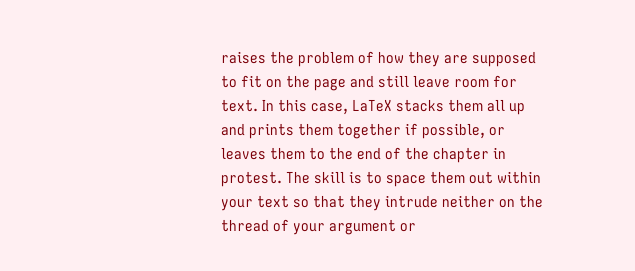raises the problem of how they are supposed to fit on the page and still leave room for text. In this case, LaTeX stacks them all up and prints them together if possible, or leaves them to the end of the chapter in protest. The skill is to space them out within your text so that they intrude neither on the thread of your argument or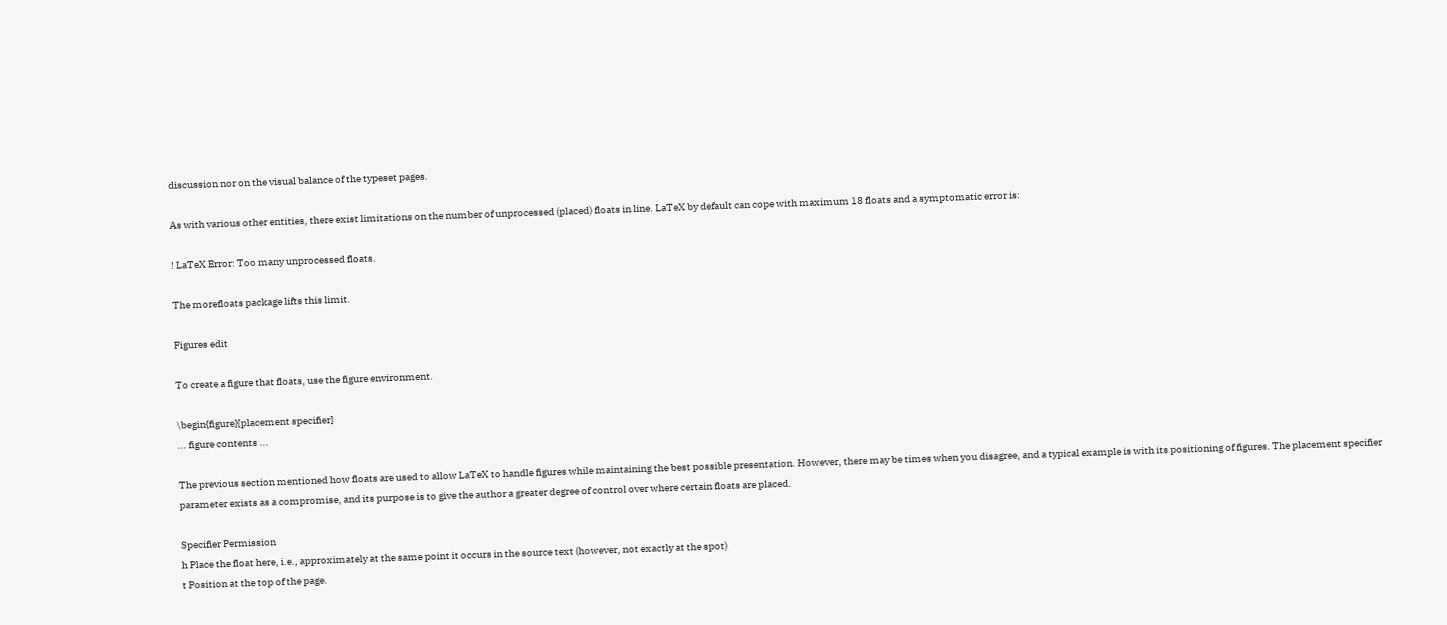discussion nor on the visual balance of the typeset pages.

As with various other entities, there exist limitations on the number of unprocessed (placed) floats in line. LaTeX by default can cope with maximum 18 floats and a symptomatic error is:

! LaTeX Error: Too many unprocessed floats.

The morefloats package lifts this limit.

Figures edit

To create a figure that floats, use the figure environment.

\begin{figure}[placement specifier]
... figure contents ...

The previous section mentioned how floats are used to allow LaTeX to handle figures while maintaining the best possible presentation. However, there may be times when you disagree, and a typical example is with its positioning of figures. The placement specifier parameter exists as a compromise, and its purpose is to give the author a greater degree of control over where certain floats are placed.

Specifier Permission
h Place the float here, i.e., approximately at the same point it occurs in the source text (however, not exactly at the spot)
t Position at the top of the page.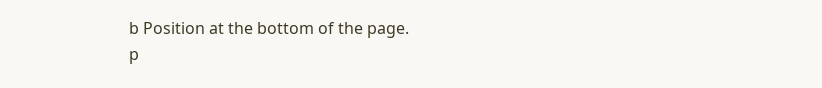b Position at the bottom of the page.
p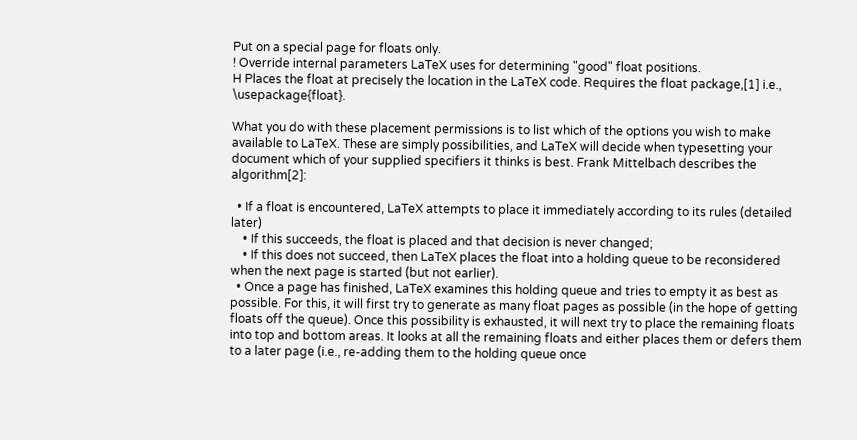Put on a special page for floats only.
! Override internal parameters LaTeX uses for determining "good" float positions.
H Places the float at precisely the location in the LaTeX code. Requires the float package,[1] i.e., \usepackage{float}.

What you do with these placement permissions is to list which of the options you wish to make available to LaTeX. These are simply possibilities, and LaTeX will decide when typesetting your document which of your supplied specifiers it thinks is best. Frank Mittelbach describes the algorithm[2]:

  • If a float is encountered, LaTeX attempts to place it immediately according to its rules (detailed later)
    • If this succeeds, the float is placed and that decision is never changed;
    • If this does not succeed, then LaTeX places the float into a holding queue to be reconsidered when the next page is started (but not earlier).
  • Once a page has finished, LaTeX examines this holding queue and tries to empty it as best as possible. For this, it will first try to generate as many float pages as possible (in the hope of getting floats off the queue). Once this possibility is exhausted, it will next try to place the remaining floats into top and bottom areas. It looks at all the remaining floats and either places them or defers them to a later page (i.e., re-adding them to the holding queue once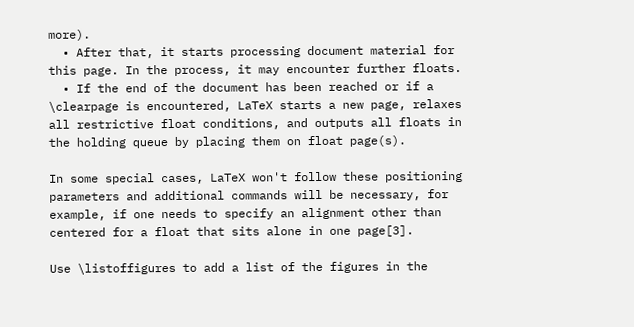more).
  • After that, it starts processing document material for this page. In the process, it may encounter further floats.
  • If the end of the document has been reached or if a \clearpage is encountered, LaTeX starts a new page, relaxes all restrictive float conditions, and outputs all floats in the holding queue by placing them on float page(s).

In some special cases, LaTeX won't follow these positioning parameters and additional commands will be necessary, for example, if one needs to specify an alignment other than centered for a float that sits alone in one page[3].

Use \listoffigures to add a list of the figures in the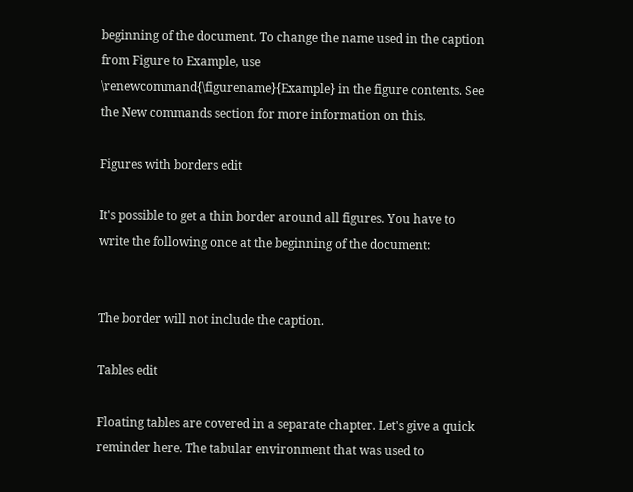beginning of the document. To change the name used in the caption from Figure to Example, use \renewcommand{\figurename}{Example} in the figure contents. See the New commands section for more information on this.

Figures with borders edit

It's possible to get a thin border around all figures. You have to write the following once at the beginning of the document:


The border will not include the caption.

Tables edit

Floating tables are covered in a separate chapter. Let's give a quick reminder here. The tabular environment that was used to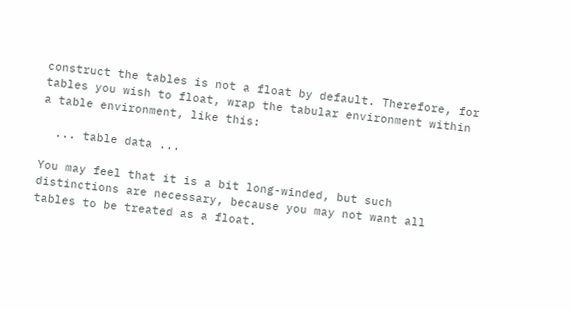construct the tables is not a float by default. Therefore, for tables you wish to float, wrap the tabular environment within a table environment, like this:

  ... table data ...

You may feel that it is a bit long-winded, but such distinctions are necessary, because you may not want all tables to be treated as a float.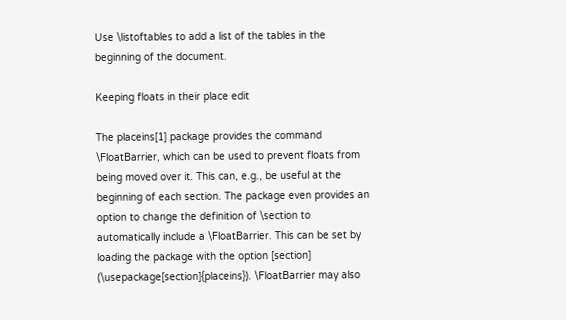Use \listoftables to add a list of the tables in the beginning of the document.

Keeping floats in their place edit

The placeins[1] package provides the command \FloatBarrier, which can be used to prevent floats from being moved over it. This can, e.g., be useful at the beginning of each section. The package even provides an option to change the definition of \section to automatically include a \FloatBarrier. This can be set by loading the package with the option [section] (\usepackage[section]{placeins}). \FloatBarrier may also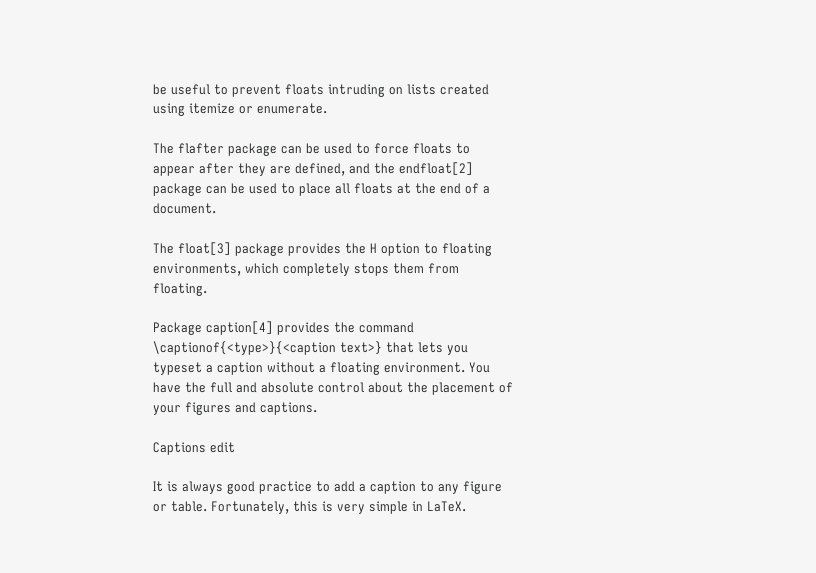be useful to prevent floats intruding on lists created using itemize or enumerate.

The flafter package can be used to force floats to appear after they are defined, and the endfloat[2] package can be used to place all floats at the end of a document.

The float[3] package provides the H option to floating environments, which completely stops them from floating.

Package caption[4] provides the command \captionof{<type>}{<caption text>} that lets you typeset a caption without a floating environment. You have the full and absolute control about the placement of your figures and captions.

Captions edit

It is always good practice to add a caption to any figure or table. Fortunately, this is very simple in LaTeX.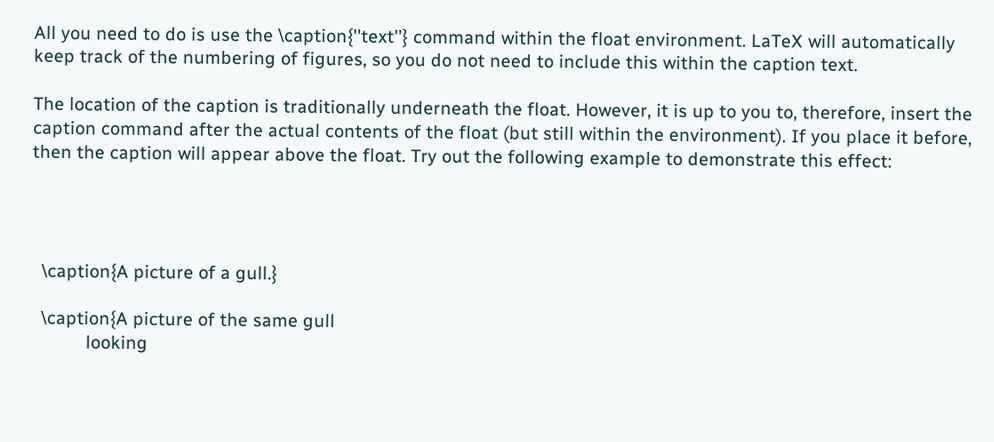All you need to do is use the \caption{''text''} command within the float environment. LaTeX will automatically keep track of the numbering of figures, so you do not need to include this within the caption text.

The location of the caption is traditionally underneath the float. However, it is up to you to, therefore, insert the caption command after the actual contents of the float (but still within the environment). If you place it before, then the caption will appear above the float. Try out the following example to demonstrate this effect:




  \caption{A picture of a gull.}

  \caption{A picture of the same gull
           looking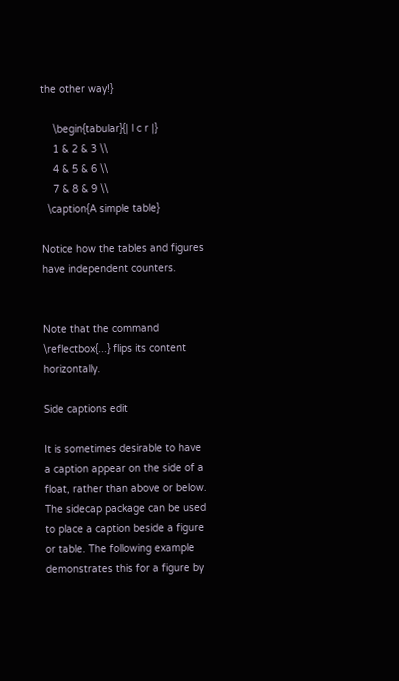the other way!}

    \begin{tabular}{| l c r |}
    1 & 2 & 3 \\
    4 & 5 & 6 \\
    7 & 8 & 9 \\
  \caption{A simple table}

Notice how the tables and figures
have independent counters.


Note that the command \reflectbox{...} flips its content horizontally.

Side captions edit

It is sometimes desirable to have a caption appear on the side of a float, rather than above or below. The sidecap package can be used to place a caption beside a figure or table. The following example demonstrates this for a figure by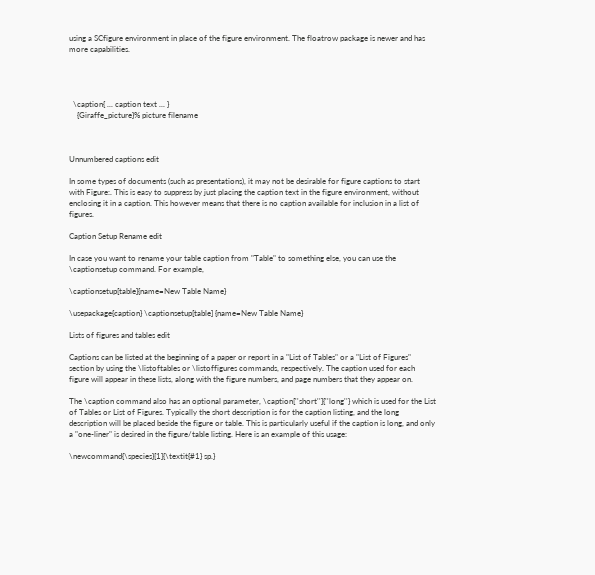using a SCfigure environment in place of the figure environment. The floatrow package is newer and has more capabilities.




  \caption{ ... caption text ... }
    {Giraffe_picture}% picture filename



Unnumbered captions edit

In some types of documents (such as presentations), it may not be desirable for figure captions to start with Figure:. This is easy to suppress by just placing the caption text in the figure environment, without enclosing it in a caption. This however means that there is no caption available for inclusion in a list of figures.

Caption Setup Rename edit

In case you want to rename your table caption from "Table" to something else, you can use the \captionsetup command. For example,

\captionsetup[table]{name=New Table Name}

\usepackage{caption} \captionsetup[table] {name=New Table Name}

Lists of figures and tables edit

Captions can be listed at the beginning of a paper or report in a "List of Tables" or a "List of Figures" section by using the \listoftables or \listoffigures commands, respectively. The caption used for each figure will appear in these lists, along with the figure numbers, and page numbers that they appear on.

The \caption command also has an optional parameter, \caption[''short'']{''long''} which is used for the List of Tables or List of Figures. Typically the short description is for the caption listing, and the long description will be placed beside the figure or table. This is particularly useful if the caption is long, and only a "one-liner" is desired in the figure/table listing. Here is an example of this usage:

\newcommand{\species}[1]{\textit{#1} sp.}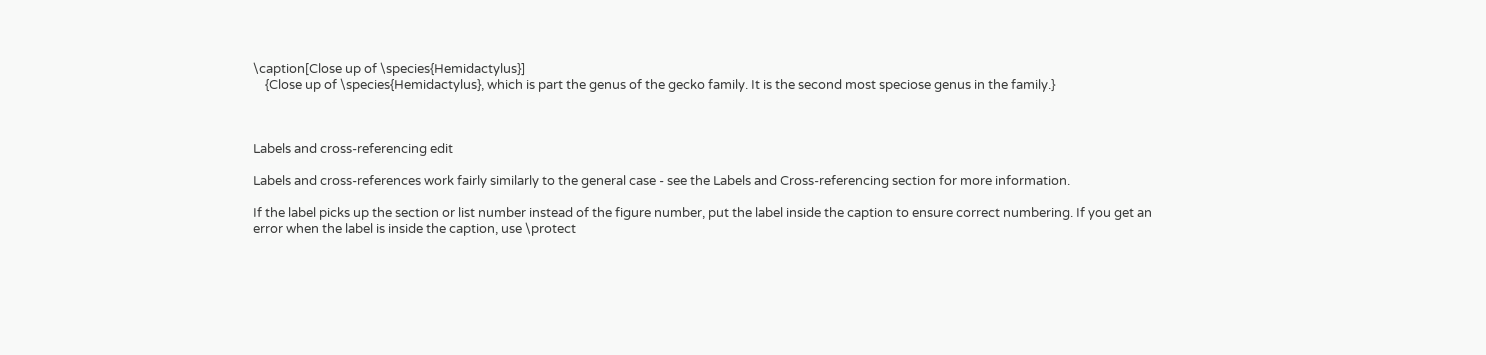\caption[Close up of \species{Hemidactylus}]
    {Close up of \species{Hemidactylus}, which is part the genus of the gecko family. It is the second most speciose genus in the family.}



Labels and cross-referencing edit

Labels and cross-references work fairly similarly to the general case - see the Labels and Cross-referencing section for more information.

If the label picks up the section or list number instead of the figure number, put the label inside the caption to ensure correct numbering. If you get an error when the label is inside the caption, use \protect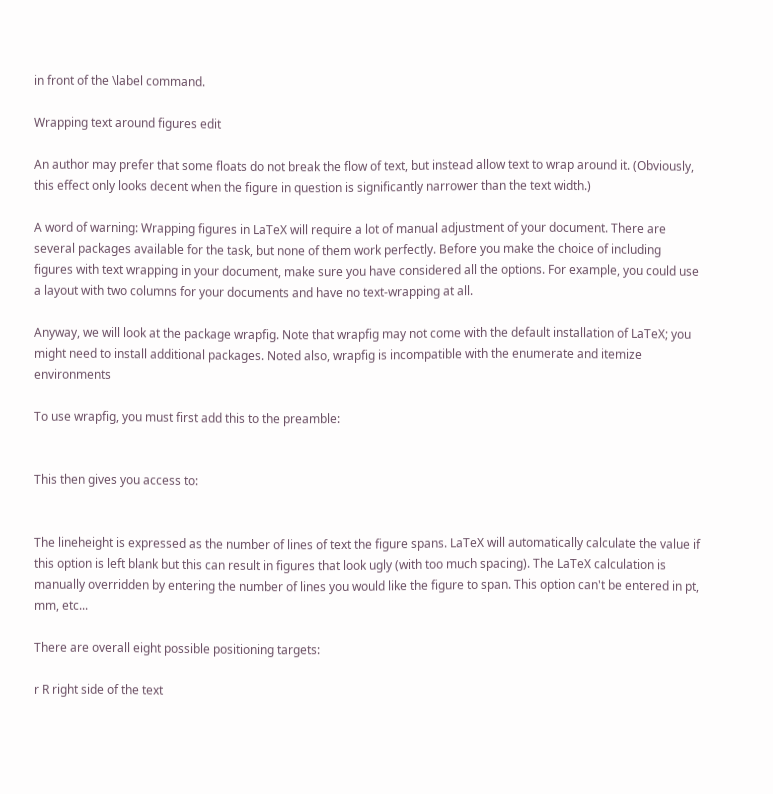in front of the \label command.

Wrapping text around figures edit

An author may prefer that some floats do not break the flow of text, but instead allow text to wrap around it. (Obviously, this effect only looks decent when the figure in question is significantly narrower than the text width.)

A word of warning: Wrapping figures in LaTeX will require a lot of manual adjustment of your document. There are several packages available for the task, but none of them work perfectly. Before you make the choice of including figures with text wrapping in your document, make sure you have considered all the options. For example, you could use a layout with two columns for your documents and have no text-wrapping at all.

Anyway, we will look at the package wrapfig. Note that wrapfig may not come with the default installation of LaTeX; you might need to install additional packages. Noted also, wrapfig is incompatible with the enumerate and itemize environments

To use wrapfig, you must first add this to the preamble:


This then gives you access to:


The lineheight is expressed as the number of lines of text the figure spans. LaTeX will automatically calculate the value if this option is left blank but this can result in figures that look ugly (with too much spacing). The LaTeX calculation is manually overridden by entering the number of lines you would like the figure to span. This option can't be entered in pt, mm, etc...

There are overall eight possible positioning targets:

r R right side of the text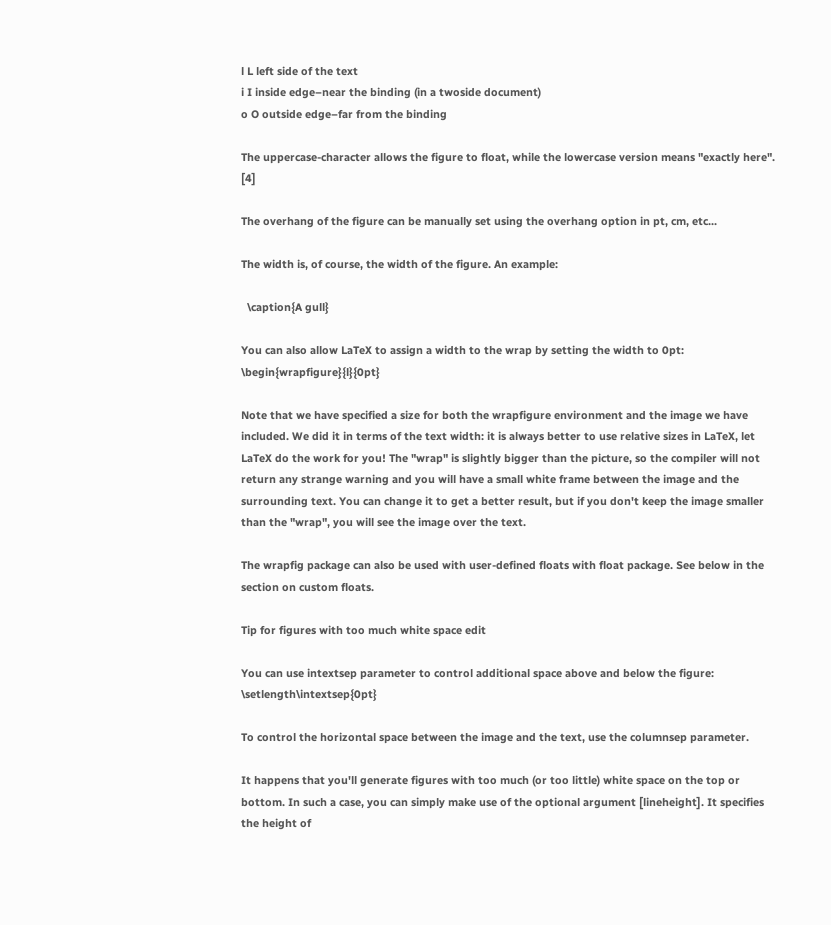l L left side of the text
i I inside edge–near the binding (in a twoside document)
o O outside edge–far from the binding

The uppercase-character allows the figure to float, while the lowercase version means "exactly here". [4]

The overhang of the figure can be manually set using the overhang option in pt, cm, etc...

The width is, of course, the width of the figure. An example:

  \caption{A gull}

You can also allow LaTeX to assign a width to the wrap by setting the width to 0pt: \begin{wrapfigure}{l}{0pt}

Note that we have specified a size for both the wrapfigure environment and the image we have included. We did it in terms of the text width: it is always better to use relative sizes in LaTeX, let LaTeX do the work for you! The "wrap" is slightly bigger than the picture, so the compiler will not return any strange warning and you will have a small white frame between the image and the surrounding text. You can change it to get a better result, but if you don't keep the image smaller than the "wrap", you will see the image over the text.

The wrapfig package can also be used with user-defined floats with float package. See below in the section on custom floats.

Tip for figures with too much white space edit

You can use intextsep parameter to control additional space above and below the figure: \setlength\intextsep{0pt}

To control the horizontal space between the image and the text, use the columnsep parameter.

It happens that you'll generate figures with too much (or too little) white space on the top or bottom. In such a case, you can simply make use of the optional argument [lineheight]. It specifies the height of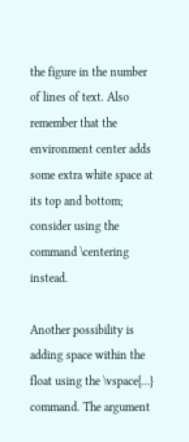the figure in the number of lines of text. Also remember that the environment center adds some extra white space at its top and bottom; consider using the command \centering instead.

Another possibility is adding space within the float using the \vspace{...} command. The argument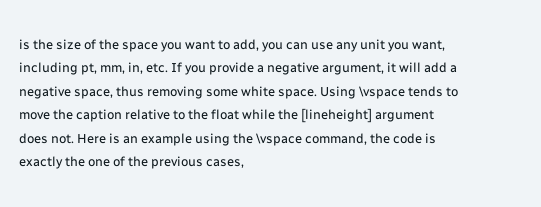is the size of the space you want to add, you can use any unit you want, including pt, mm, in, etc. If you provide a negative argument, it will add a negative space, thus removing some white space. Using \vspace tends to move the caption relative to the float while the [lineheight] argument does not. Here is an example using the \vspace command, the code is exactly the one of the previous cases,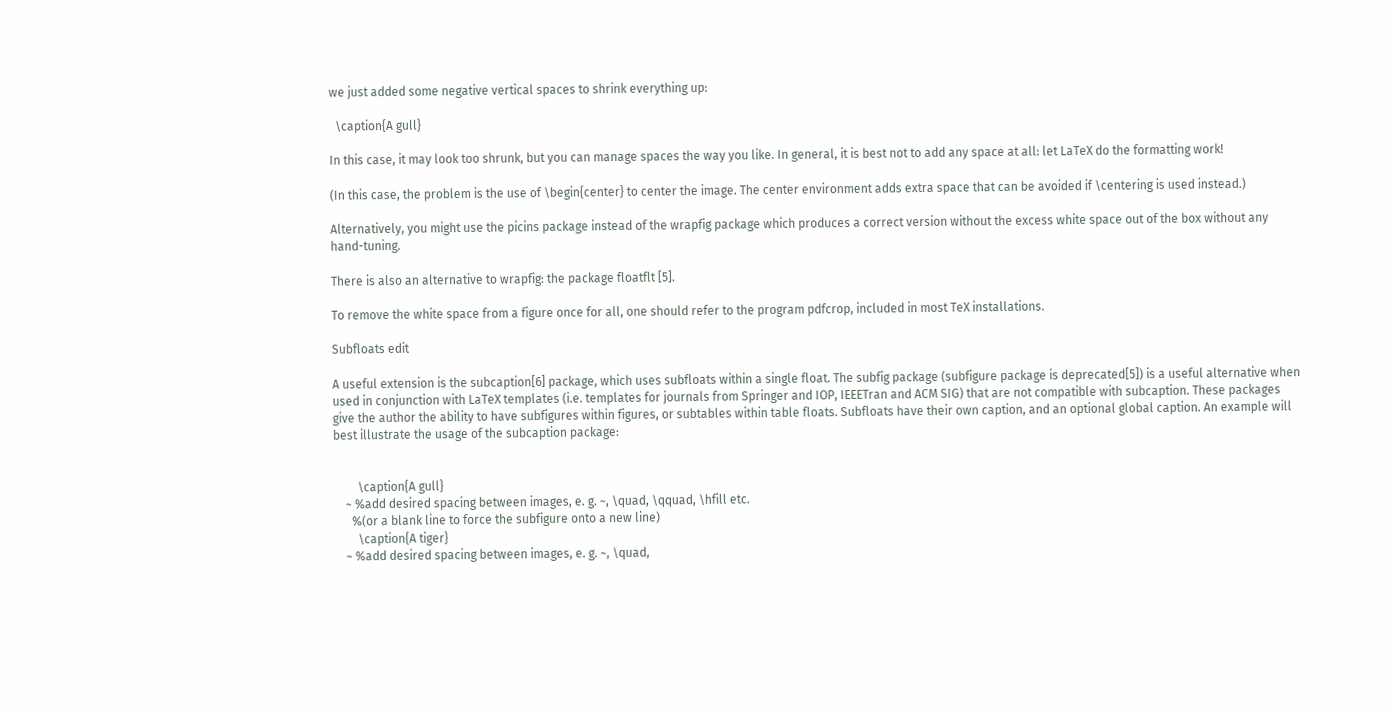we just added some negative vertical spaces to shrink everything up:

  \caption{A gull}

In this case, it may look too shrunk, but you can manage spaces the way you like. In general, it is best not to add any space at all: let LaTeX do the formatting work!

(In this case, the problem is the use of \begin{center} to center the image. The center environment adds extra space that can be avoided if \centering is used instead.)

Alternatively, you might use the picins package instead of the wrapfig package which produces a correct version without the excess white space out of the box without any hand-tuning.

There is also an alternative to wrapfig: the package floatflt [5].

To remove the white space from a figure once for all, one should refer to the program pdfcrop, included in most TeX installations.

Subfloats edit

A useful extension is the subcaption[6] package, which uses subfloats within a single float. The subfig package (subfigure package is deprecated[5]) is a useful alternative when used in conjunction with LaTeX templates (i.e. templates for journals from Springer and IOP, IEEETran and ACM SIG) that are not compatible with subcaption. These packages give the author the ability to have subfigures within figures, or subtables within table floats. Subfloats have their own caption, and an optional global caption. An example will best illustrate the usage of the subcaption package:


        \caption{A gull}
    ~ %add desired spacing between images, e. g. ~, \quad, \qquad, \hfill etc.
      %(or a blank line to force the subfigure onto a new line)
        \caption{A tiger}
    ~ %add desired spacing between images, e. g. ~, \quad,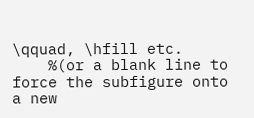\qquad, \hfill etc.
    %(or a blank line to force the subfigure onto a new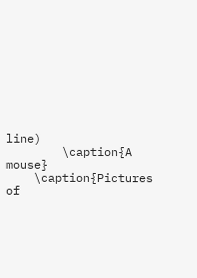line)
        \caption{A mouse}
    \caption{Pictures of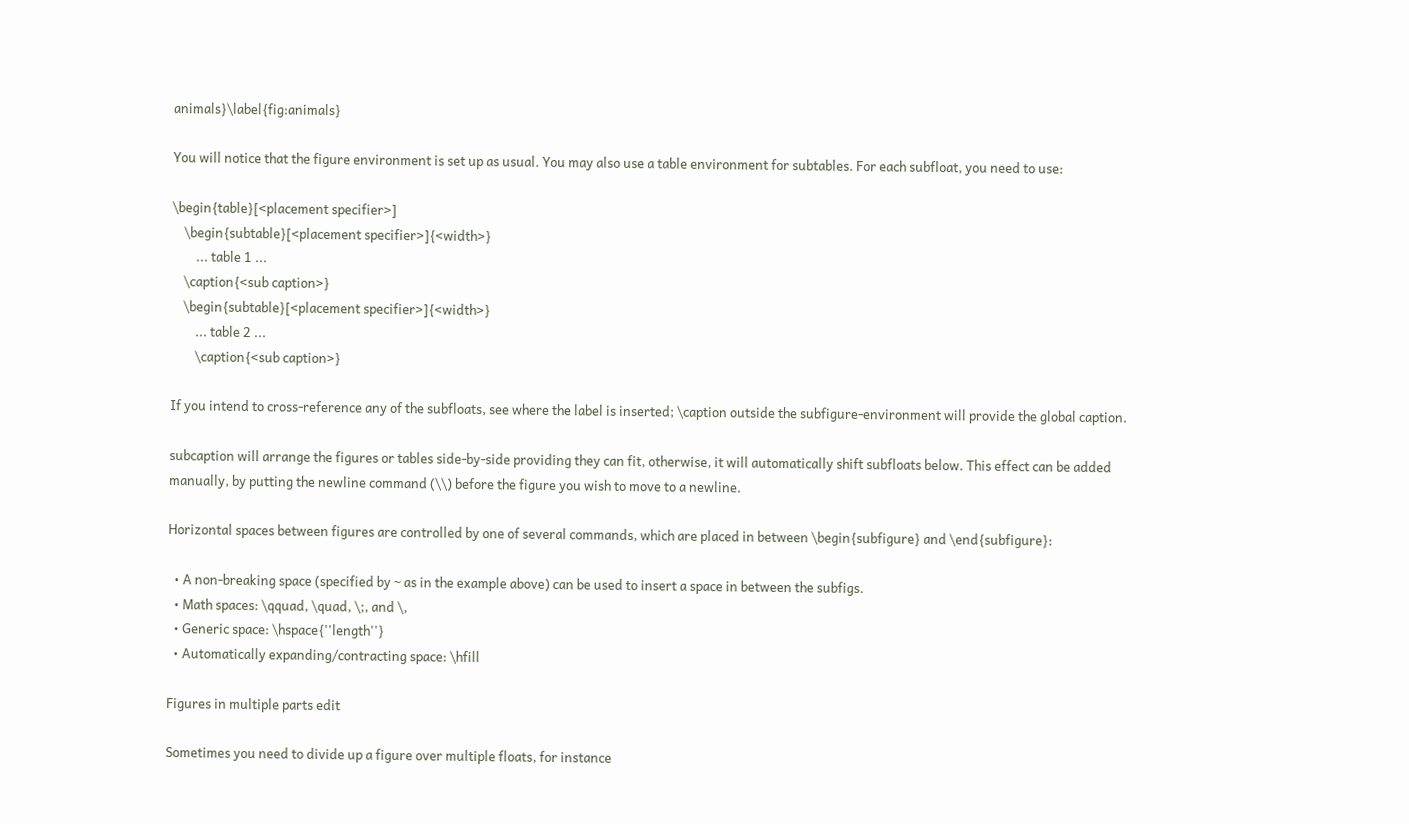animals}\label{fig:animals}

You will notice that the figure environment is set up as usual. You may also use a table environment for subtables. For each subfloat, you need to use:

\begin{table}[<placement specifier>]
    \begin{subtable}[<placement specifier>]{<width>}
        ... table 1 ...
    \caption{<sub caption>}
    \begin{subtable}[<placement specifier>]{<width>}
        ... table 2 ...
        \caption{<sub caption>}

If you intend to cross-reference any of the subfloats, see where the label is inserted; \caption outside the subfigure-environment will provide the global caption.

subcaption will arrange the figures or tables side-by-side providing they can fit, otherwise, it will automatically shift subfloats below. This effect can be added manually, by putting the newline command (\\) before the figure you wish to move to a newline.

Horizontal spaces between figures are controlled by one of several commands, which are placed in between \begin{subfigure} and \end{subfigure}:

  • A non-breaking space (specified by ~ as in the example above) can be used to insert a space in between the subfigs.
  • Math spaces: \qquad, \quad, \;, and \,
  • Generic space: \hspace{''length''}
  • Automatically expanding/contracting space: \hfill

Figures in multiple parts edit

Sometimes you need to divide up a figure over multiple floats, for instance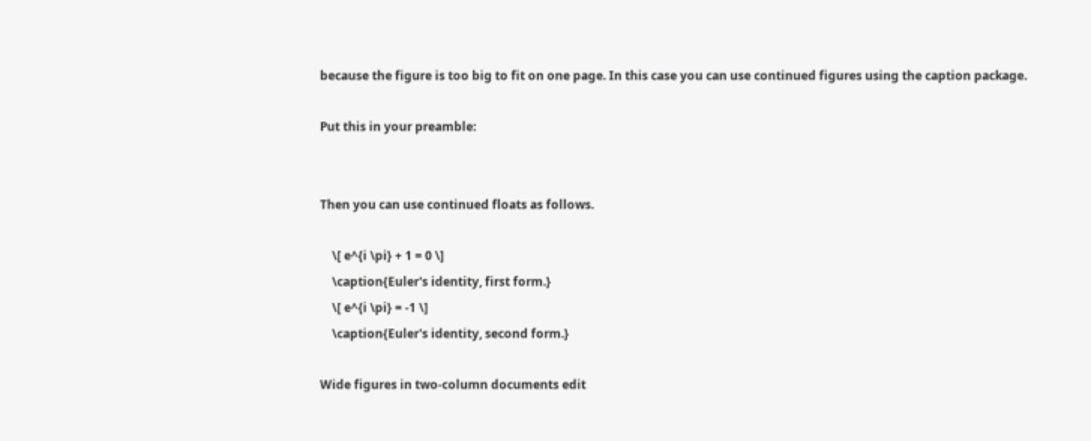because the figure is too big to fit on one page. In this case you can use continued figures using the caption package.

Put this in your preamble:


Then you can use continued floats as follows.

    \[ e^{i \pi} + 1 = 0 \]
    \caption{Euler's identity, first form.}
    \[ e^{i \pi} = -1 \]
    \caption{Euler's identity, second form.}

Wide figures in two-column documents edit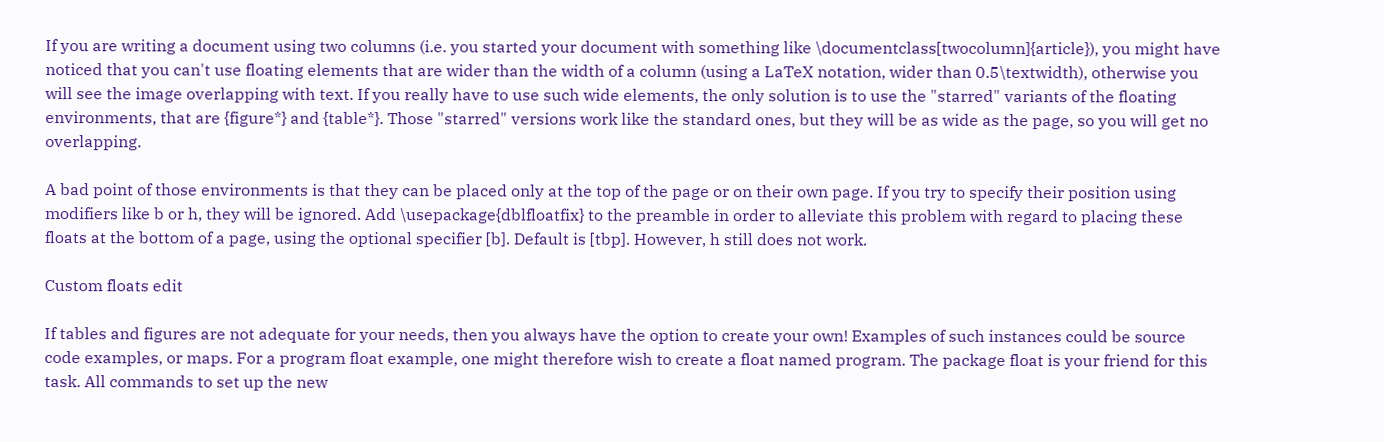If you are writing a document using two columns (i.e. you started your document with something like \documentclass[twocolumn]{article}), you might have noticed that you can't use floating elements that are wider than the width of a column (using a LaTeX notation, wider than 0.5\textwidth), otherwise you will see the image overlapping with text. If you really have to use such wide elements, the only solution is to use the "starred" variants of the floating environments, that are {figure*} and {table*}. Those "starred" versions work like the standard ones, but they will be as wide as the page, so you will get no overlapping.

A bad point of those environments is that they can be placed only at the top of the page or on their own page. If you try to specify their position using modifiers like b or h, they will be ignored. Add \usepackage{dblfloatfix} to the preamble in order to alleviate this problem with regard to placing these floats at the bottom of a page, using the optional specifier [b]. Default is [tbp]. However, h still does not work.

Custom floats edit

If tables and figures are not adequate for your needs, then you always have the option to create your own! Examples of such instances could be source code examples, or maps. For a program float example, one might therefore wish to create a float named program. The package float is your friend for this task. All commands to set up the new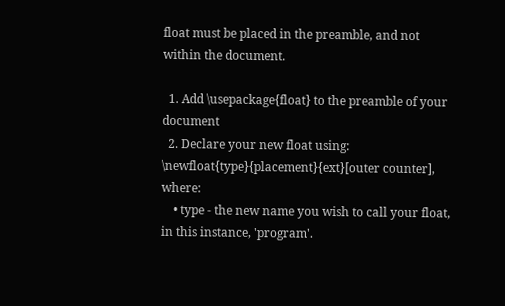float must be placed in the preamble, and not within the document.

  1. Add \usepackage{float} to the preamble of your document
  2. Declare your new float using: \newfloat{type}{placement}{ext}[outer counter], where:
    • type - the new name you wish to call your float, in this instance, 'program'.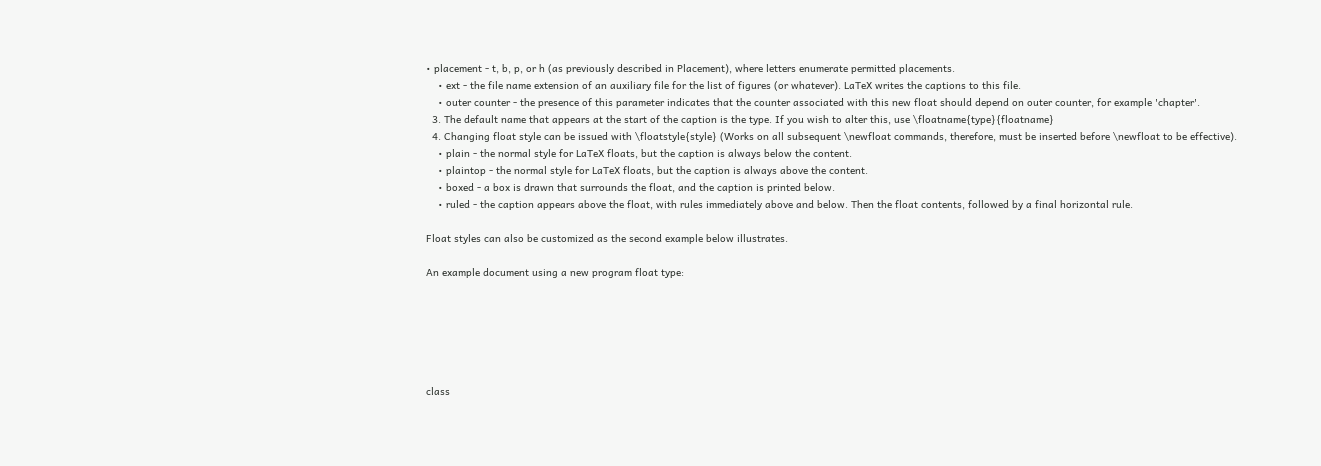• placement - t, b, p, or h (as previously described in Placement), where letters enumerate permitted placements.
    • ext - the file name extension of an auxiliary file for the list of figures (or whatever). LaTeX writes the captions to this file.
    • outer counter - the presence of this parameter indicates that the counter associated with this new float should depend on outer counter, for example 'chapter'.
  3. The default name that appears at the start of the caption is the type. If you wish to alter this, use \floatname{type}{floatname}
  4. Changing float style can be issued with \floatstyle{style} (Works on all subsequent \newfloat commands, therefore, must be inserted before \newfloat to be effective).
    • plain - the normal style for LaTeX floats, but the caption is always below the content.
    • plaintop - the normal style for LaTeX floats, but the caption is always above the content.
    • boxed - a box is drawn that surrounds the float, and the caption is printed below.
    • ruled - the caption appears above the float, with rules immediately above and below. Then the float contents, followed by a final horizontal rule.

Float styles can also be customized as the second example below illustrates.

An example document using a new program float type:






class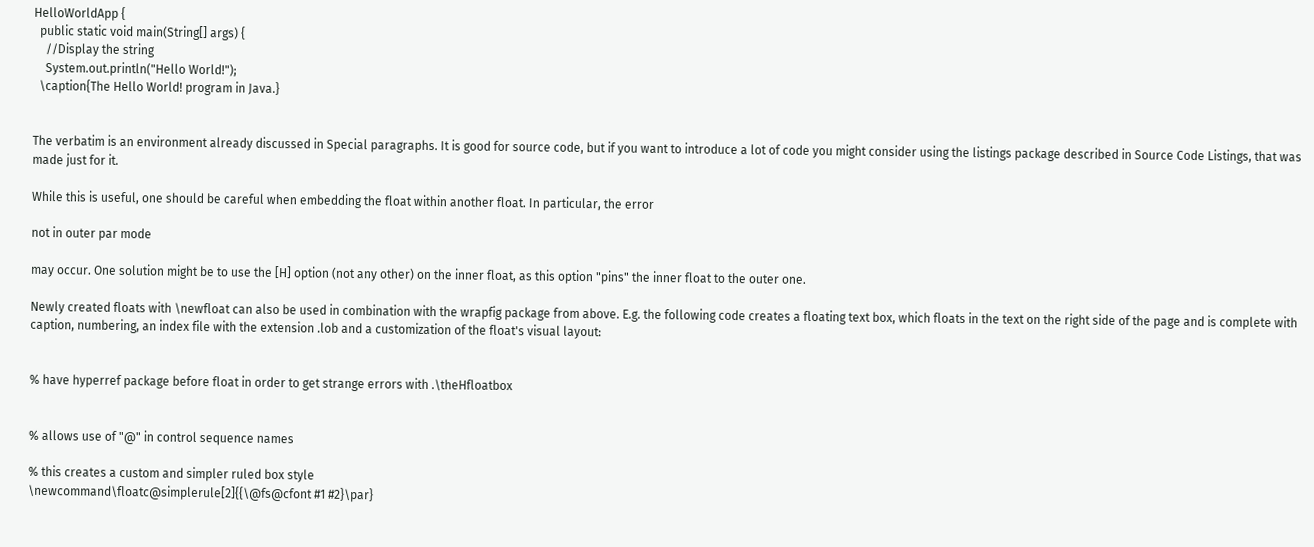HelloWorldApp {
  public static void main(String[] args) {
    //Display the string
    System.out.println("Hello World!");
  \caption{The Hello World! program in Java.}


The verbatim is an environment already discussed in Special paragraphs. It is good for source code, but if you want to introduce a lot of code you might consider using the listings package described in Source Code Listings, that was made just for it.

While this is useful, one should be careful when embedding the float within another float. In particular, the error

not in outer par mode

may occur. One solution might be to use the [H] option (not any other) on the inner float, as this option "pins" the inner float to the outer one.

Newly created floats with \newfloat can also be used in combination with the wrapfig package from above. E.g. the following code creates a floating text box, which floats in the text on the right side of the page and is complete with caption, numbering, an index file with the extension .lob and a customization of the float's visual layout:


% have hyperref package before float in order to get strange errors with .\theHfloatbox


% allows use of "@" in control sequence names

% this creates a custom and simpler ruled box style
\newcommand\floatc@simplerule[2]{{\@fs@cfont #1 #2}\par}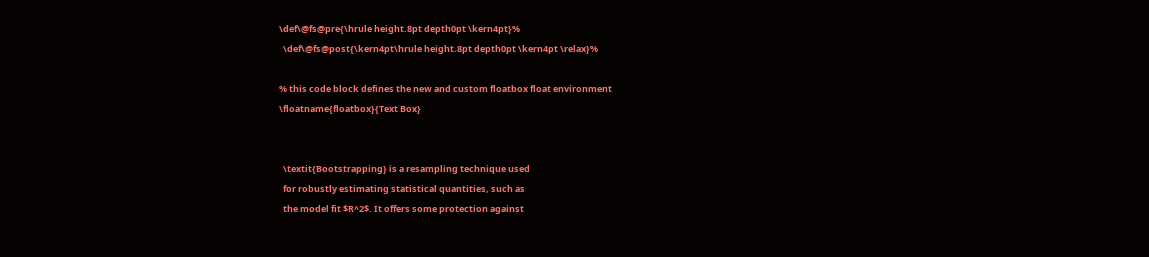\def\@fs@pre{\hrule height.8pt depth0pt \kern4pt}%
  \def\@fs@post{\kern4pt\hrule height.8pt depth0pt \kern4pt \relax}%

% this code block defines the new and custom floatbox float environment
\floatname{floatbox}{Text Box}


  \textit{Bootstrapping} is a resampling technique used
  for robustly estimating statistical quantities, such as
  the model fit $R^2$. It offers some protection against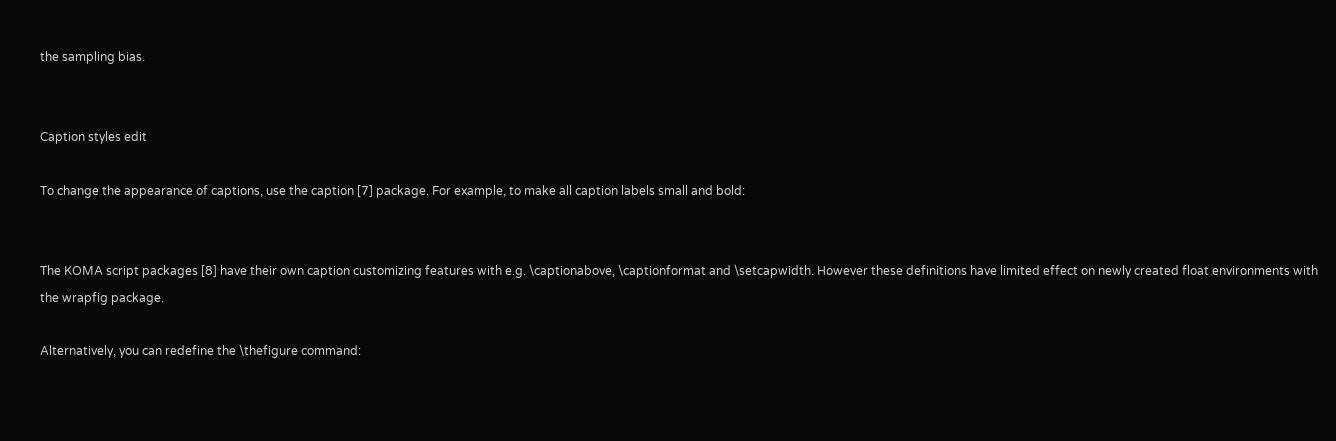the sampling bias.


Caption styles edit

To change the appearance of captions, use the caption [7] package. For example, to make all caption labels small and bold:


The KOMA script packages [8] have their own caption customizing features with e.g. \captionabove, \captionformat and \setcapwidth. However these definitions have limited effect on newly created float environments with the wrapfig package.

Alternatively, you can redefine the \thefigure command: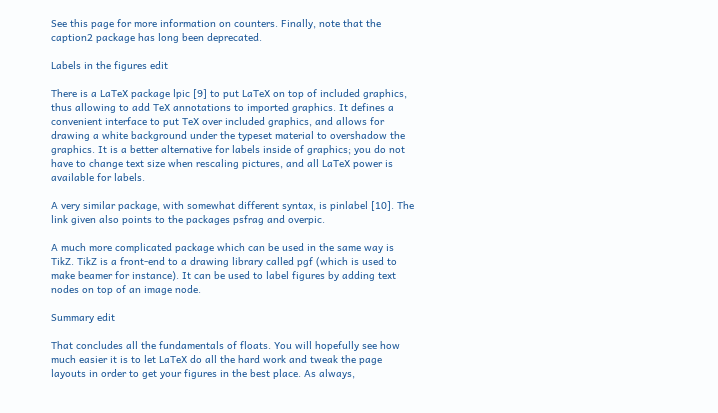See this page for more information on counters. Finally, note that the caption2 package has long been deprecated.

Labels in the figures edit

There is a LaTeX package lpic [9] to put LaTeX on top of included graphics, thus allowing to add TeX annotations to imported graphics. It defines a convenient interface to put TeX over included graphics, and allows for drawing a white background under the typeset material to overshadow the graphics. It is a better alternative for labels inside of graphics; you do not have to change text size when rescaling pictures, and all LaTeX power is available for labels.

A very similar package, with somewhat different syntax, is pinlabel [10]. The link given also points to the packages psfrag and overpic.

A much more complicated package which can be used in the same way is TikZ. TikZ is a front-end to a drawing library called pgf (which is used to make beamer for instance). It can be used to label figures by adding text nodes on top of an image node.

Summary edit

That concludes all the fundamentals of floats. You will hopefully see how much easier it is to let LaTeX do all the hard work and tweak the page layouts in order to get your figures in the best place. As always,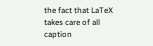the fact that LaTeX takes care of all caption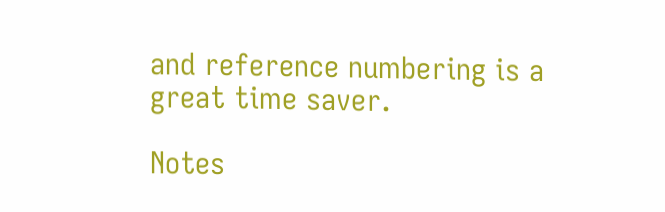and reference numbering is a great time saver.

Notes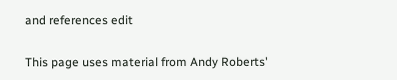and references edit

This page uses material from Andy Roberts'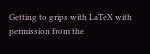Getting to grips with LaTeX with permission from the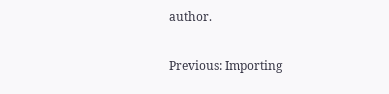author.

Previous: Importing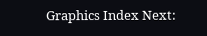Graphics Index Next: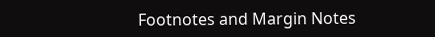Footnotes and Margin Notes